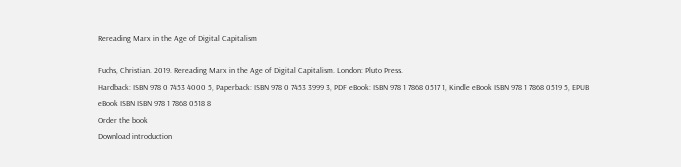Rereading Marx in the Age of Digital Capitalism

Fuchs, Christian. 2019. Rereading Marx in the Age of Digital Capitalism. London: Pluto Press.
Hardback: ISBN 978 0 7453 4000 5, Paperback: ISBN 978 0 7453 3999 3, PDF eBook: ISBN 978 1 7868 0517 1, Kindle eBook ISBN 978 1 7868 0519 5, EPUB eBook ISBN ISBN 978 1 7868 0518 8
Order the book
Download introduction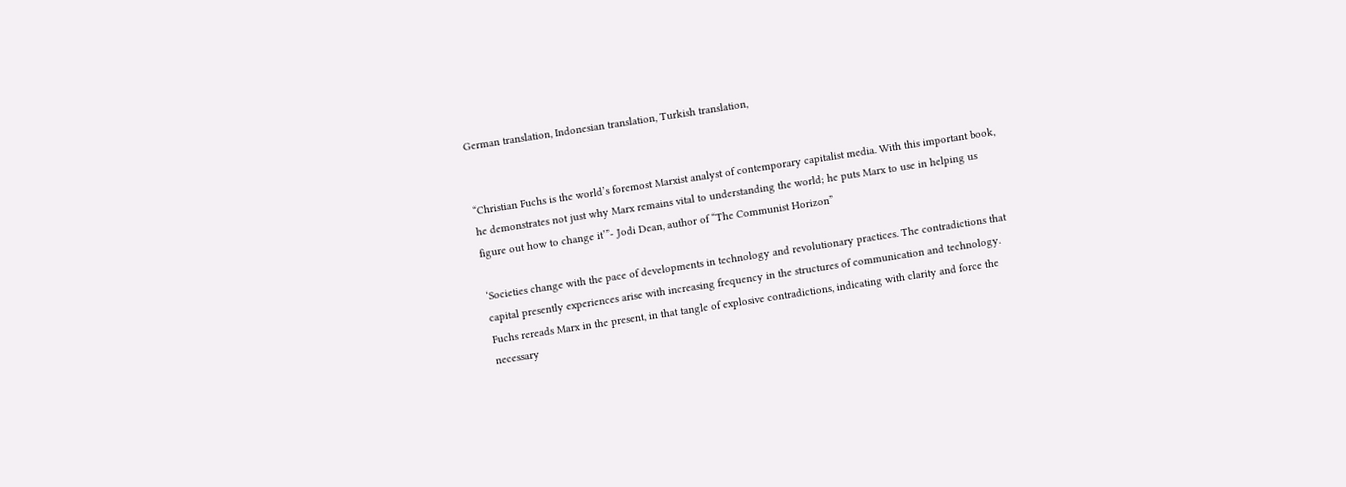German translation, Indonesian translation, Turkish translation,


“Christian Fuchs is the world’s foremost Marxist analyst of contemporary capitalist media. With this important book, he demonstrates not just why Marx remains vital to understanding the world; he puts Marx to use in helping us figure out how to change it’”- Jodi Dean, author of “The Communist Horizon”

‘Societies change with the pace of developments in technology and revolutionary practices. The contradictions that capital presently experiences arise with increasing frequency in the structures of communication and technology. Fuchs rereads Marx in the present, in that tangle of explosive contradictions, indicating with clarity and force the necessary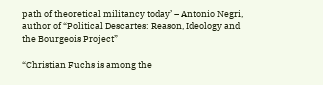path of theoretical militancy today’ – Antonio Negri, author of “Political Descartes: Reason, Ideology and the Bourgeois Project”

“Christian Fuchs is among the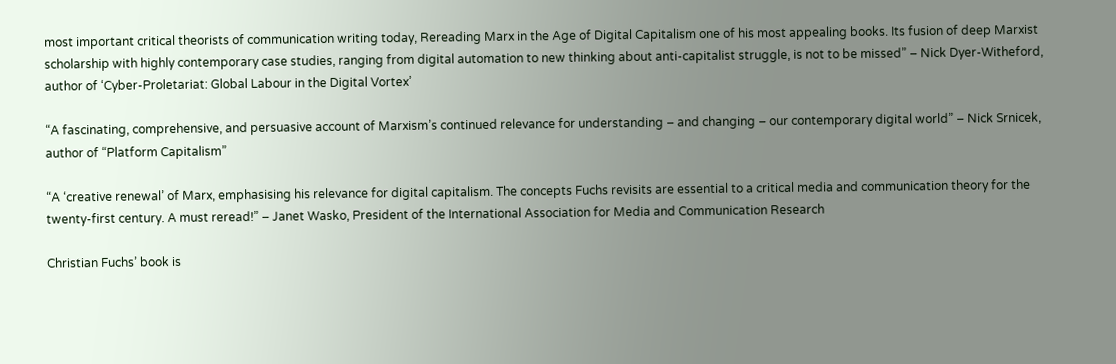most important critical theorists of communication writing today, Rereading Marx in the Age of Digital Capitalism one of his most appealing books. Its fusion of deep Marxist scholarship with highly contemporary case studies, ranging from digital automation to new thinking about anti-capitalist struggle, is not to be missed” – Nick Dyer-Witheford, author of ‘Cyber-Proletariat: Global Labour in the Digital Vortex’

“A fascinating, comprehensive, and persuasive account of Marxism’s continued relevance for understanding – and changing – our contemporary digital world” – Nick Srnicek, author of “Platform Capitalism”

“A ‘creative renewal’ of Marx, emphasising his relevance for digital capitalism. The concepts Fuchs revisits are essential to a critical media and communication theory for the twenty-first century. A must reread!” – Janet Wasko, President of the International Association for Media and Communication Research

Christian Fuchs’ book is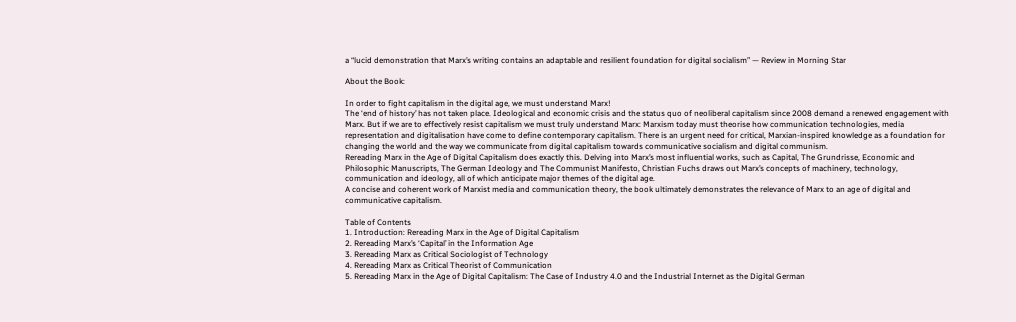a “lucid demonstration that Marx’s writing contains an adaptable and resilient foundation for digital socialism” — Review in Morning Star

About the Book:

In order to fight capitalism in the digital age, we must understand Marx!
The ‘end of history’ has not taken place. Ideological and economic crisis and the status quo of neoliberal capitalism since 2008 demand a renewed engagement with Marx. But if we are to effectively resist capitalism we must truly understand Marx: Marxism today must theorise how communication technologies, media representation and digitalisation have come to define contemporary capitalism. There is an urgent need for critical, Marxian-inspired knowledge as a foundation for changing the world and the way we communicate from digital capitalism towards communicative socialism and digital communism.
Rereading Marx in the Age of Digital Capitalism does exactly this. Delving into Marx’s most influential works, such as Capital, The Grundrisse, Economic and Philosophic Manuscripts, The German Ideology and The Communist Manifesto, Christian Fuchs draws out Marx’s concepts of machinery, technology, communication and ideology, all of which anticipate major themes of the digital age.
A concise and coherent work of Marxist media and communication theory, the book ultimately demonstrates the relevance of Marx to an age of digital and communicative capitalism.

Table of Contents
1. Introduction: Rereading Marx in the Age of Digital Capitalism
2. Rereading Marx’s ‘Capital’ in the Information Age
3. Rereading Marx as Critical Sociologist of Technology
4. Rereading Marx as Critical Theorist of Communication
5. Rereading Marx in the Age of Digital Capitalism: The Case of Industry 4.0 and the Industrial Internet as the Digital German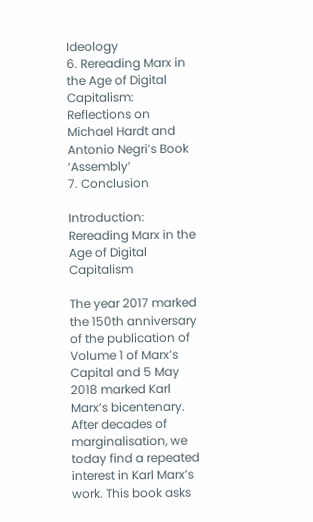Ideology
6. Rereading Marx in the Age of Digital Capitalism: Reflections on Michael Hardt and Antonio Negri’s Book ‘Assembly’
7. Conclusion

Introduction: Rereading Marx in the Age of Digital Capitalism

The year 2017 marked the 150th anniversary of the publication of Volume 1 of Marx’s Capital and 5 May 2018 marked Karl Marx’s bicentenary. After decades of marginalisation, we today find a repeated interest in Karl Marx’s work. This book asks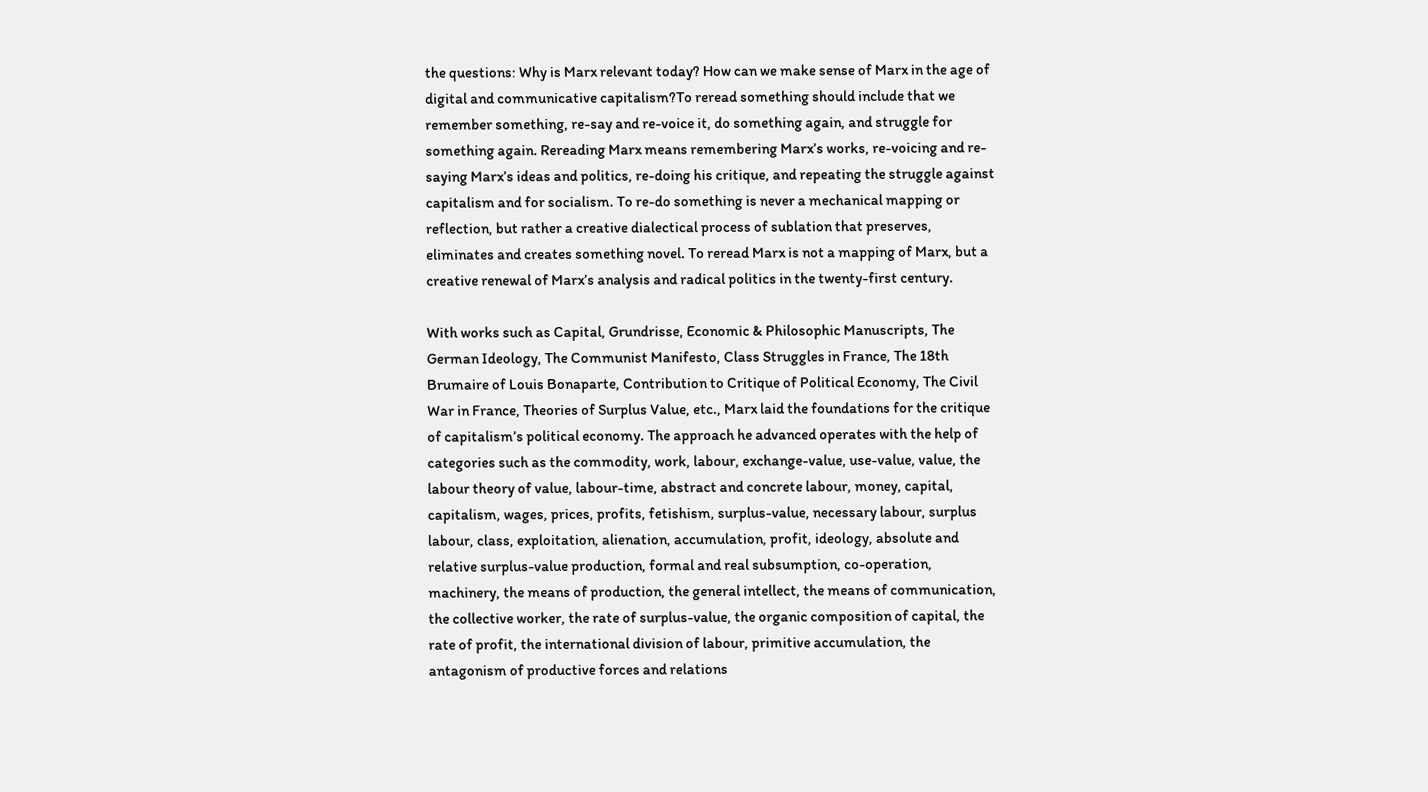the questions: Why is Marx relevant today? How can we make sense of Marx in the age of digital and communicative capitalism?To reread something should include that we remember something, re-say and re-voice it, do something again, and struggle for something again. Rereading Marx means remembering Marx’s works, re-voicing and re-saying Marx’s ideas and politics, re-doing his critique, and repeating the struggle against capitalism and for socialism. To re-do something is never a mechanical mapping or reflection, but rather a creative dialectical process of sublation that preserves, eliminates and creates something novel. To reread Marx is not a mapping of Marx, but a creative renewal of Marx’s analysis and radical politics in the twenty-first century.

With works such as Capital, Grundrisse, Economic & Philosophic Manuscripts, The German Ideology, The Communist Manifesto, Class Struggles in France, The 18th Brumaire of Louis Bonaparte, Contribution to Critique of Political Economy, The Civil War in France, Theories of Surplus Value, etc., Marx laid the foundations for the critique of capitalism’s political economy. The approach he advanced operates with the help of categories such as the commodity, work, labour, exchange-value, use-value, value, the labour theory of value, labour-time, abstract and concrete labour, money, capital, capitalism, wages, prices, profits, fetishism, surplus-value, necessary labour, surplus labour, class, exploitation, alienation, accumulation, profit, ideology, absolute and relative surplus-value production, formal and real subsumption, co-operation, machinery, the means of production, the general intellect, the means of communication, the collective worker, the rate of surplus-value, the organic composition of capital, the rate of profit, the international division of labour, primitive accumulation, the antagonism of productive forces and relations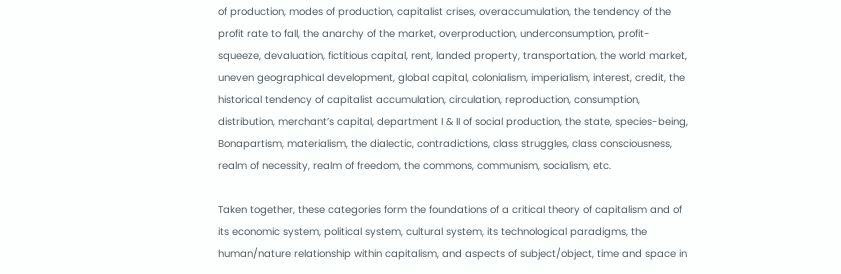of production, modes of production, capitalist crises, overaccumulation, the tendency of the profit rate to fall, the anarchy of the market, overproduction, underconsumption, profit-squeeze, devaluation, fictitious capital, rent, landed property, transportation, the world market, uneven geographical development, global capital, colonialism, imperialism, interest, credit, the historical tendency of capitalist accumulation, circulation, reproduction, consumption, distribution, merchant’s capital, department I & II of social production, the state, species-being, Bonapartism, materialism, the dialectic, contradictions, class struggles, class consciousness, realm of necessity, realm of freedom, the commons, communism, socialism, etc.

Taken together, these categories form the foundations of a critical theory of capitalism and of its economic system, political system, cultural system, its technological paradigms, the human/nature relationship within capitalism, and aspects of subject/object, time and space in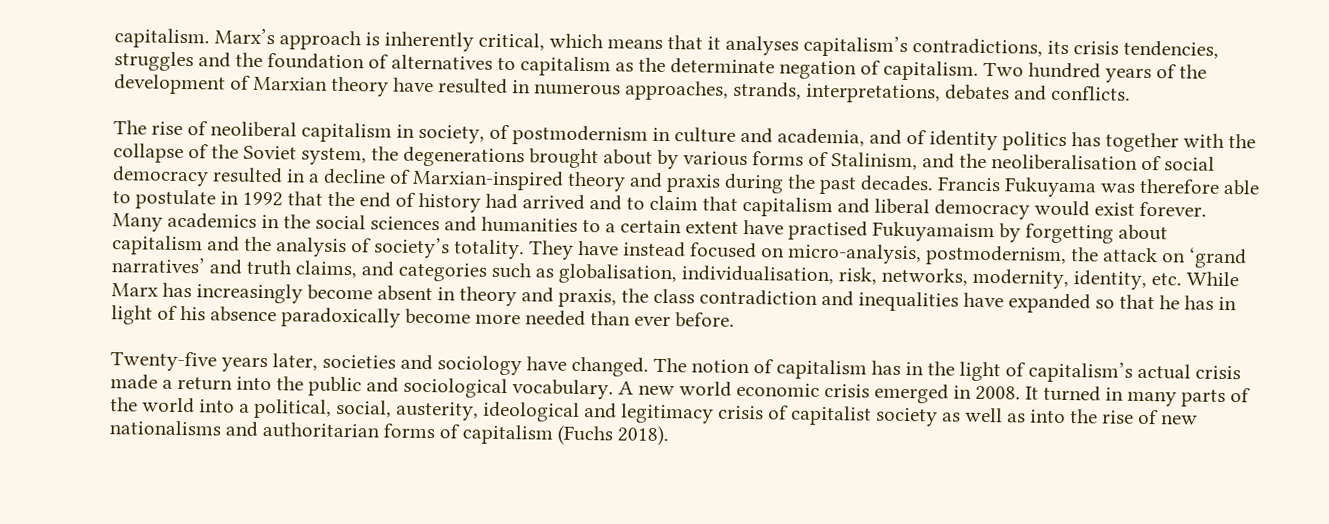capitalism. Marx’s approach is inherently critical, which means that it analyses capitalism’s contradictions, its crisis tendencies, struggles and the foundation of alternatives to capitalism as the determinate negation of capitalism. Two hundred years of the development of Marxian theory have resulted in numerous approaches, strands, interpretations, debates and conflicts.

The rise of neoliberal capitalism in society, of postmodernism in culture and academia, and of identity politics has together with the collapse of the Soviet system, the degenerations brought about by various forms of Stalinism, and the neoliberalisation of social democracy resulted in a decline of Marxian-inspired theory and praxis during the past decades. Francis Fukuyama was therefore able to postulate in 1992 that the end of history had arrived and to claim that capitalism and liberal democracy would exist forever. Many academics in the social sciences and humanities to a certain extent have practised Fukuyamaism by forgetting about capitalism and the analysis of society’s totality. They have instead focused on micro-analysis, postmodernism, the attack on ‘grand narratives’ and truth claims, and categories such as globalisation, individualisation, risk, networks, modernity, identity, etc. While Marx has increasingly become absent in theory and praxis, the class contradiction and inequalities have expanded so that he has in light of his absence paradoxically become more needed than ever before.

Twenty-five years later, societies and sociology have changed. The notion of capitalism has in the light of capitalism’s actual crisis made a return into the public and sociological vocabulary. A new world economic crisis emerged in 2008. It turned in many parts of the world into a political, social, austerity, ideological and legitimacy crisis of capitalist society as well as into the rise of new nationalisms and authoritarian forms of capitalism (Fuchs 2018).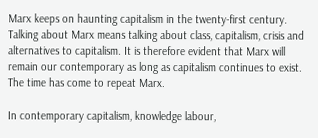Marx keeps on haunting capitalism in the twenty-first century. Talking about Marx means talking about class, capitalism, crisis and alternatives to capitalism. It is therefore evident that Marx will remain our contemporary as long as capitalism continues to exist. The time has come to repeat Marx.

In contemporary capitalism, knowledge labour,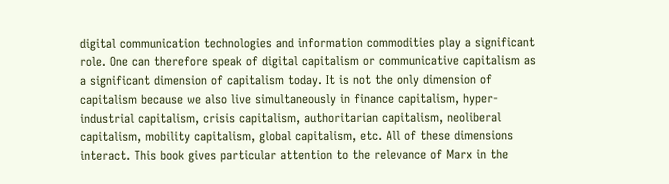digital communication technologies and information commodities play a significant role. One can therefore speak of digital capitalism or communicative capitalism as a significant dimension of capitalism today. It is not the only dimension of capitalism because we also live simultaneously in finance capitalism, hyper-industrial capitalism, crisis capitalism, authoritarian capitalism, neoliberal capitalism, mobility capitalism, global capitalism, etc. All of these dimensions interact. This book gives particular attention to the relevance of Marx in the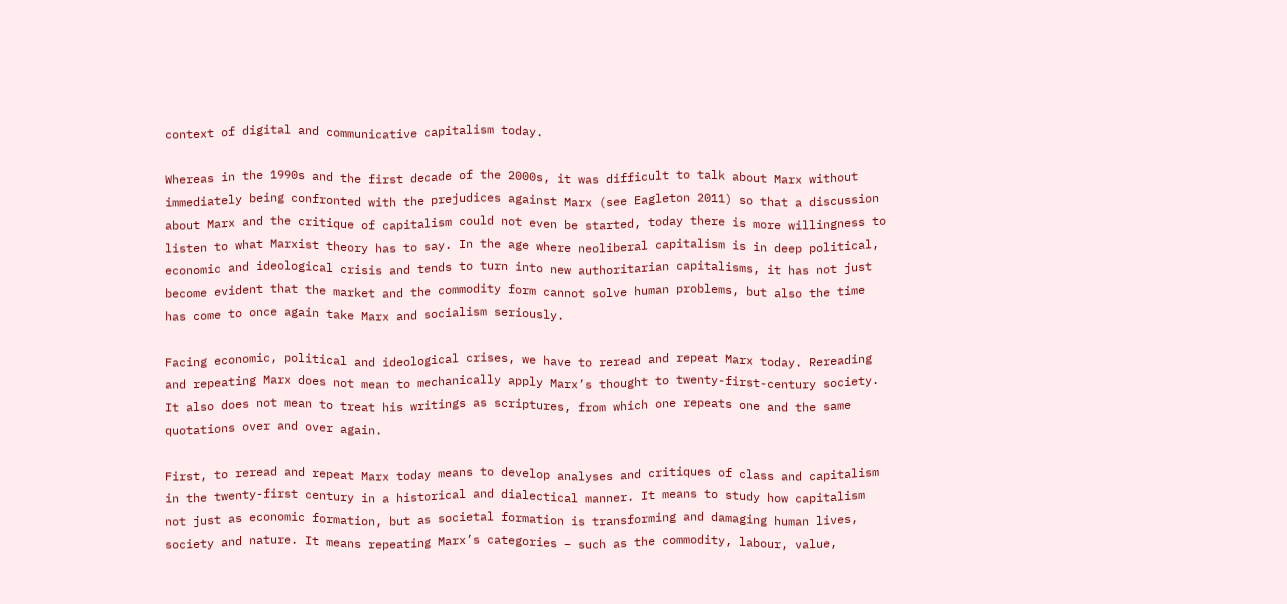context of digital and communicative capitalism today.

Whereas in the 1990s and the first decade of the 2000s, it was difficult to talk about Marx without immediately being confronted with the prejudices against Marx (see Eagleton 2011) so that a discussion about Marx and the critique of capitalism could not even be started, today there is more willingness to listen to what Marxist theory has to say. In the age where neoliberal capitalism is in deep political, economic and ideological crisis and tends to turn into new authoritarian capitalisms, it has not just become evident that the market and the commodity form cannot solve human problems, but also the time has come to once again take Marx and socialism seriously.

Facing economic, political and ideological crises, we have to reread and repeat Marx today. Rereading and repeating Marx does not mean to mechanically apply Marx’s thought to twenty-first-century society. It also does not mean to treat his writings as scriptures, from which one repeats one and the same quotations over and over again.

First, to reread and repeat Marx today means to develop analyses and critiques of class and capitalism in the twenty-first century in a historical and dialectical manner. It means to study how capitalism not just as economic formation, but as societal formation is transforming and damaging human lives, society and nature. It means repeating Marx’s categories – such as the commodity, labour, value,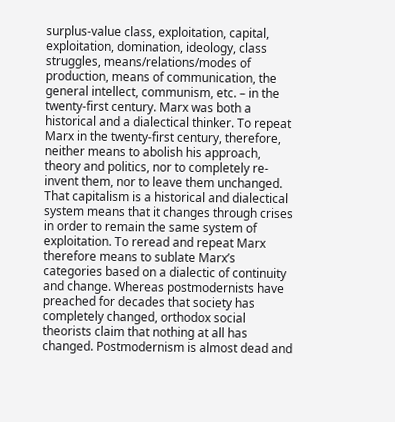surplus-value class, exploitation, capital, exploitation, domination, ideology, class struggles, means/relations/modes of production, means of communication, the general intellect, communism, etc. – in the twenty-first century. Marx was both a historical and a dialectical thinker. To repeat Marx in the twenty-first century, therefore, neither means to abolish his approach, theory and politics, nor to completely re-invent them, nor to leave them unchanged. That capitalism is a historical and dialectical system means that it changes through crises in order to remain the same system of exploitation. To reread and repeat Marx therefore means to sublate Marx’s categories based on a dialectic of continuity and change. Whereas postmodernists have preached for decades that society has completely changed, orthodox social theorists claim that nothing at all has changed. Postmodernism is almost dead and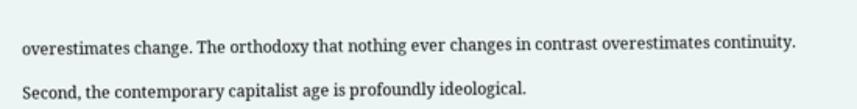overestimates change. The orthodoxy that nothing ever changes in contrast overestimates continuity.

Second, the contemporary capitalist age is profoundly ideological.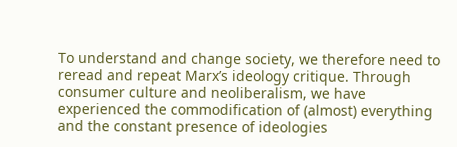To understand and change society, we therefore need to reread and repeat Marx’s ideology critique. Through consumer culture and neoliberalism, we have experienced the commodification of (almost) everything and the constant presence of ideologies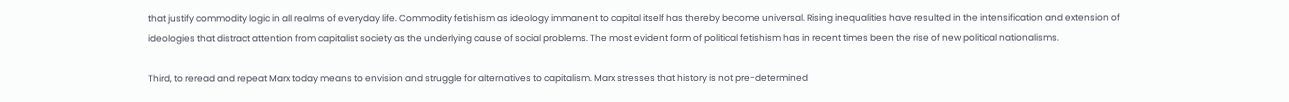that justify commodity logic in all realms of everyday life. Commodity fetishism as ideology immanent to capital itself has thereby become universal. Rising inequalities have resulted in the intensification and extension of ideologies that distract attention from capitalist society as the underlying cause of social problems. The most evident form of political fetishism has in recent times been the rise of new political nationalisms.

Third, to reread and repeat Marx today means to envision and struggle for alternatives to capitalism. Marx stresses that history is not pre-determined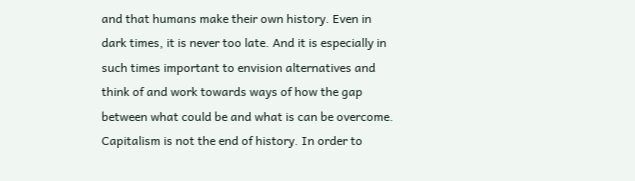and that humans make their own history. Even in dark times, it is never too late. And it is especially in such times important to envision alternatives and think of and work towards ways of how the gap between what could be and what is can be overcome. Capitalism is not the end of history. In order to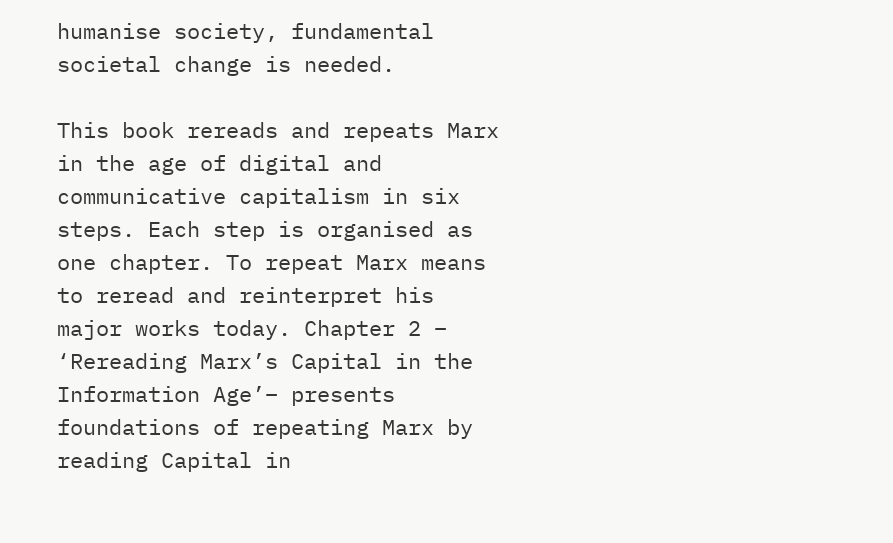humanise society, fundamental societal change is needed.

This book rereads and repeats Marx in the age of digital and communicative capitalism in six steps. Each step is organised as one chapter. To repeat Marx means to reread and reinterpret his major works today. Chapter 2 – ‘Rereading Marx’s Capital in the Information Age’– presents foundations of repeating Marx by reading Capital in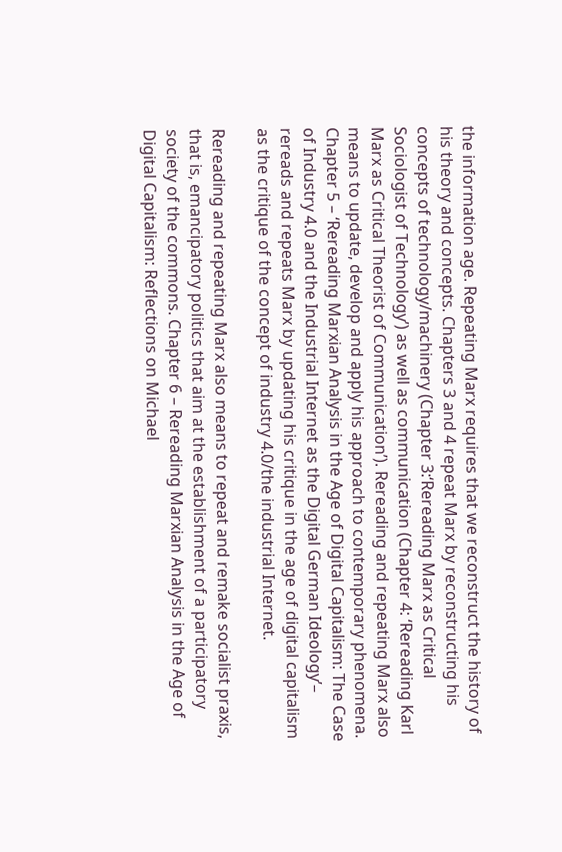the information age. Repeating Marx requires that we reconstruct the history of his theory and concepts. Chapters 3 and 4 repeat Marx by reconstructing his concepts of technology/machinery (Chapter 3:‘Rereading Marx as Critical Sociologist of Technology’) as well as communication (Chapter 4: ‘Rereading Karl Marx as Critical Theorist of Communication’). Rereading and repeating Marx also means to update, develop and apply his approach to contemporary phenomena. Chapter 5 – ‘Rereading Marxian Analysis in the Age of Digital Capitalism: The Case of Industry 4.0 and the Industrial Internet as the Digital German Ideology’– rereads and repeats Marx by updating his critique in the age of digital capitalism as the critique of the concept of industry 4.0/the industrial Internet.

Rereading and repeating Marx also means to repeat and remake socialist praxis, that is, emancipatory politics that aim at the establishment of a participatory society of the commons. Chapter 6 – Rereading Marxian Analysis in the Age of Digital Capitalism: Reflections on Michael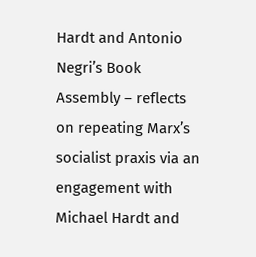Hardt and Antonio Negri’s Book Assembly – reflects on repeating Marx’s socialist praxis via an engagement with Michael Hardt and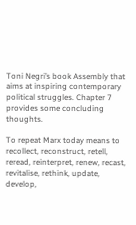Toni Negri’s book Assembly that aims at inspiring contemporary political struggles. Chapter 7 provides some concluding thoughts.

To repeat Marx today means to recollect, reconstruct, retell, reread, reinterpret, renew, recast, revitalise, rethink, update, develop,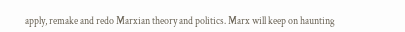apply, remake and redo Marxian theory and politics. Marx will keep on haunting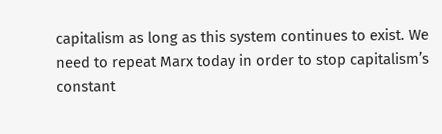capitalism as long as this system continues to exist. We need to repeat Marx today in order to stop capitalism’s constant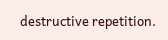destructive repetition.